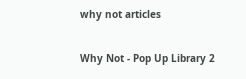why not articles

Why Not - Pop Up Library 2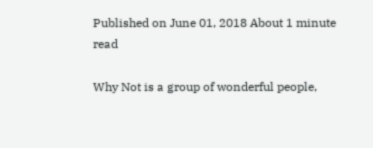Published on June 01, 2018 About 1 minute read

Why Not is a group of wonderful people,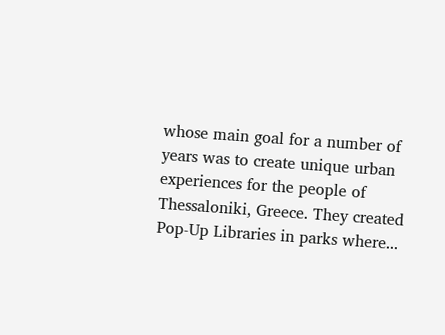whose main goal for a number of years was to create unique urban experiences for the people of Thessaloniki, Greece. They created Pop-Up Libraries in parks where...